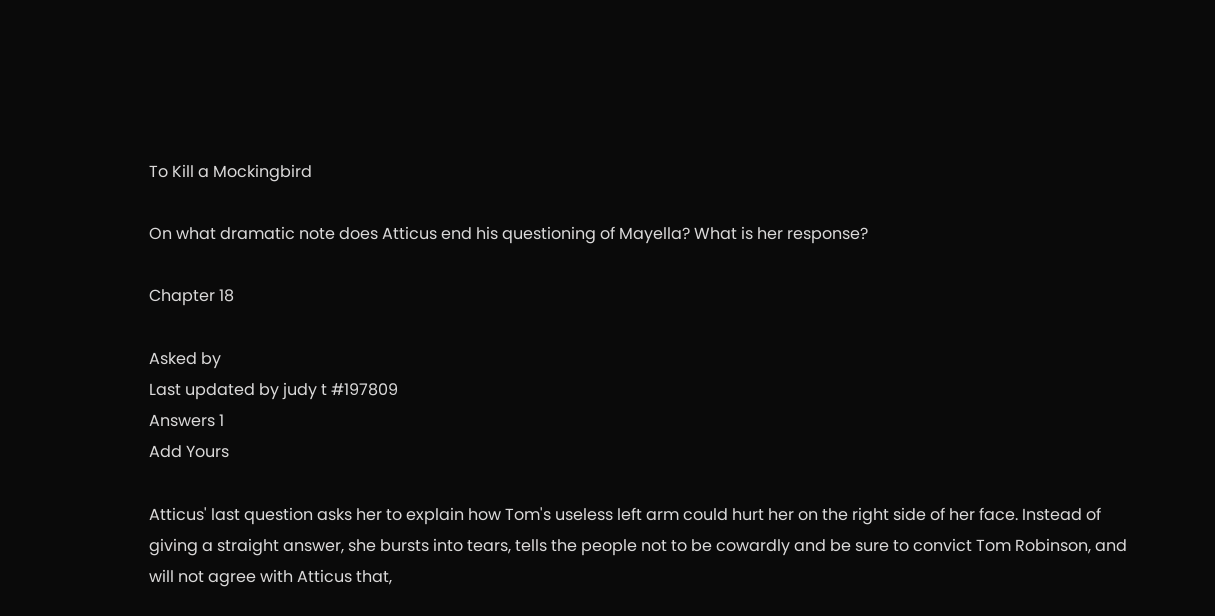To Kill a Mockingbird

On what dramatic note does Atticus end his questioning of Mayella? What is her response?

Chapter 18

Asked by
Last updated by judy t #197809
Answers 1
Add Yours

Atticus' last question asks her to explain how Tom's useless left arm could hurt her on the right side of her face. Instead of giving a straight answer, she bursts into tears, tells the people not to be cowardly and be sure to convict Tom Robinson, and will not agree with Atticus that,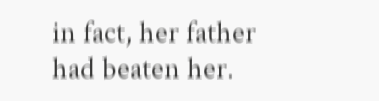in fact, her father had beaten her.